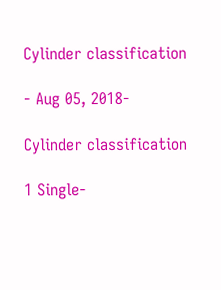Cylinder classification

- Aug 05, 2018-

Cylinder classification

1 Single-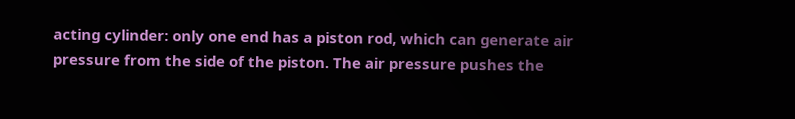acting cylinder: only one end has a piston rod, which can generate air pressure from the side of the piston. The air pressure pushes the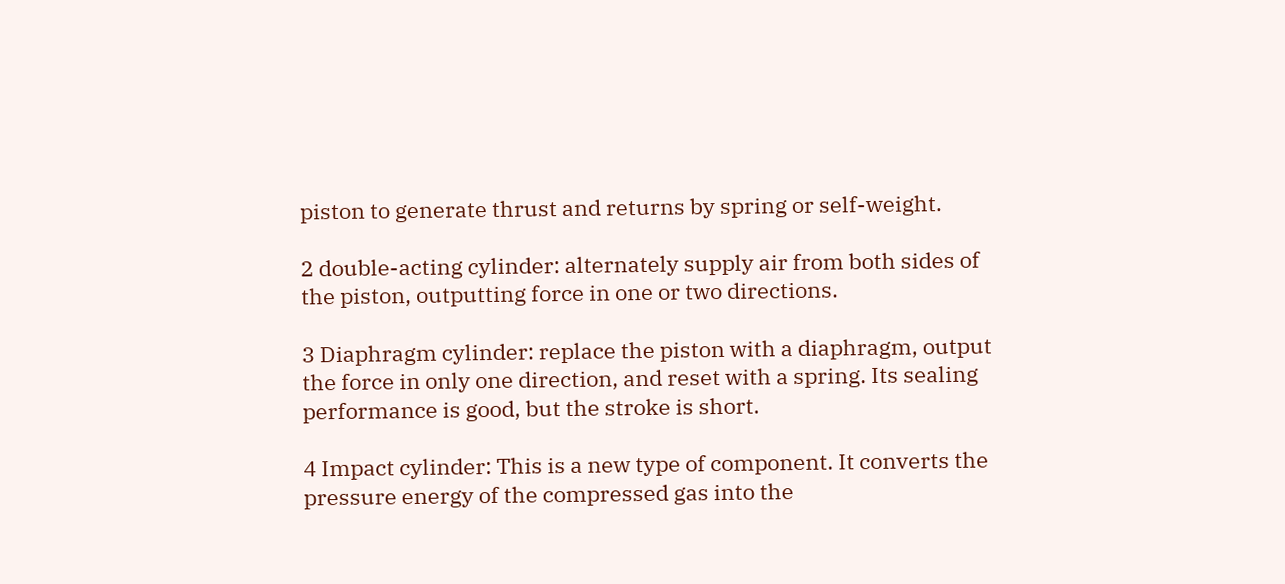piston to generate thrust and returns by spring or self-weight.

2 double-acting cylinder: alternately supply air from both sides of the piston, outputting force in one or two directions.

3 Diaphragm cylinder: replace the piston with a diaphragm, output the force in only one direction, and reset with a spring. Its sealing performance is good, but the stroke is short.

4 Impact cylinder: This is a new type of component. It converts the pressure energy of the compressed gas into the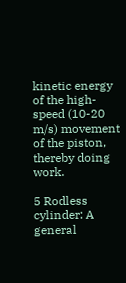kinetic energy of the high-speed (10-20 m/s) movement of the piston, thereby doing work.

5 Rodless cylinder: A general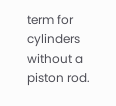term for cylinders without a piston rod.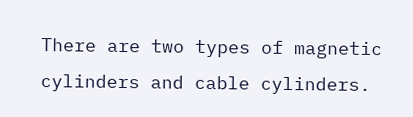There are two types of magnetic cylinders and cable cylinders.